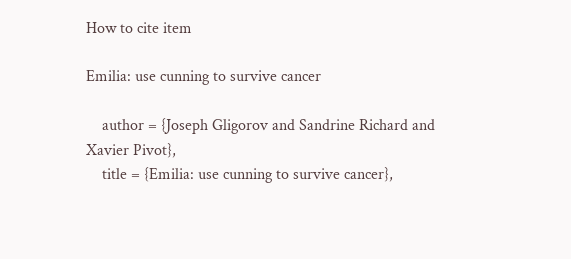How to cite item

Emilia: use cunning to survive cancer

    author = {Joseph Gligorov and Sandrine Richard and Xavier Pivot},
    title = {Emilia: use cunning to survive cancer},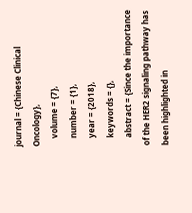journal = {Chinese Clinical Oncology},
    volume = {7},
    number = {1},
    year = {2018},
    keywords = {},
    abstract = {Since the importance of the HER2 signaling pathway has been highlighted in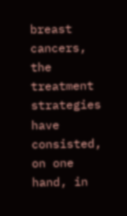breast cancers, the treatment strategies have consisted, on one hand, in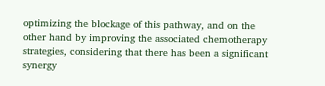optimizing the blockage of this pathway, and on the other hand by improving the associated chemotherapy strategies, considering that there has been a significant synergy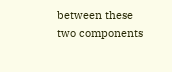between these two components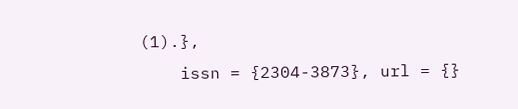(1).},
    issn = {2304-3873}, url = {}